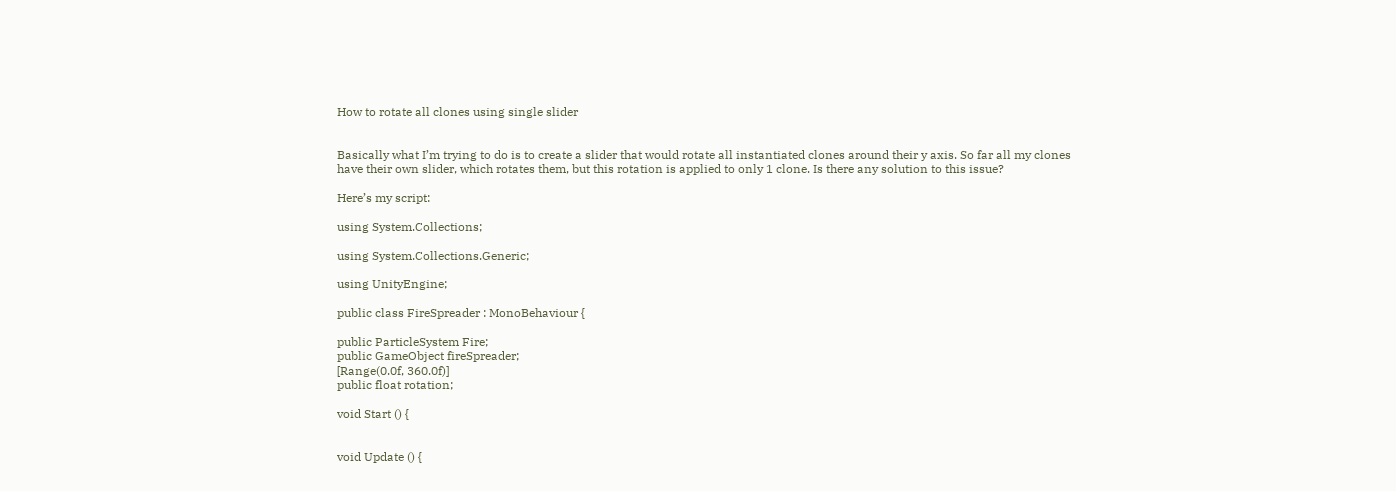How to rotate all clones using single slider


Basically what I’m trying to do is to create a slider that would rotate all instantiated clones around their y axis. So far all my clones have their own slider, which rotates them, but this rotation is applied to only 1 clone. Is there any solution to this issue?

Here’s my script:

using System.Collections;

using System.Collections.Generic;

using UnityEngine;

public class FireSpreader : MonoBehaviour {

public ParticleSystem Fire;
public GameObject fireSpreader;
[Range(0.0f, 360.0f)]
public float rotation;

void Start () {


void Update () {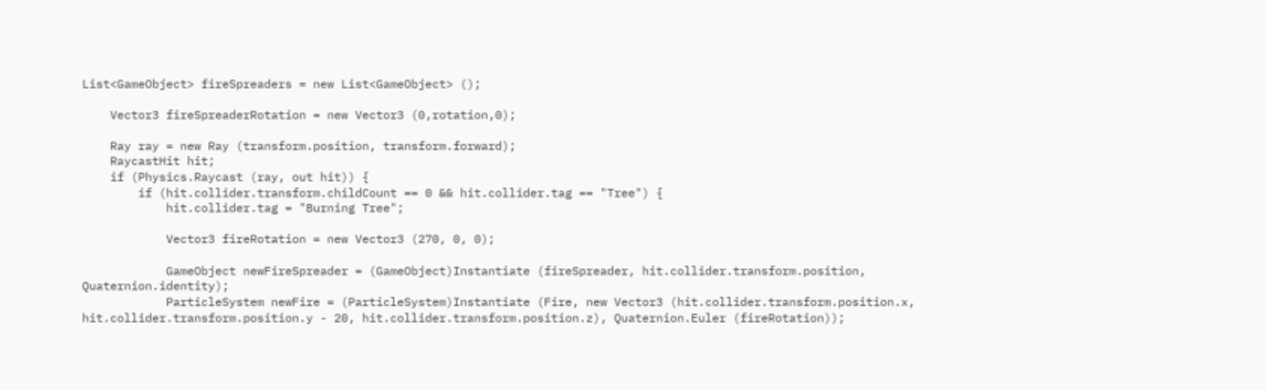List<GameObject> fireSpreaders = new List<GameObject> ();

    Vector3 fireSpreaderRotation = new Vector3 (0,rotation,0);

    Ray ray = new Ray (transform.position, transform.forward);
    RaycastHit hit;
    if (Physics.Raycast (ray, out hit)) {
        if (hit.collider.transform.childCount == 0 && hit.collider.tag == "Tree") {
            hit.collider.tag = "Burning Tree";

            Vector3 fireRotation = new Vector3 (270, 0, 0);

            GameObject newFireSpreader = (GameObject)Instantiate (fireSpreader, hit.collider.transform.position, Quaternion.identity);
            ParticleSystem newFire = (ParticleSystem)Instantiate (Fire, new Vector3 (hit.collider.transform.position.x, hit.collider.transform.position.y - 20, hit.collider.transform.position.z), Quaternion.Euler (fireRotation));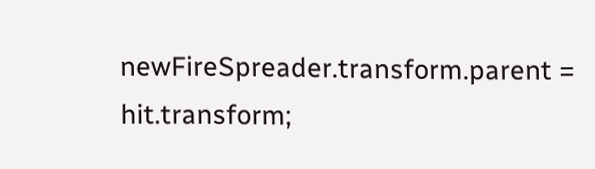newFireSpreader.transform.parent = hit.transform;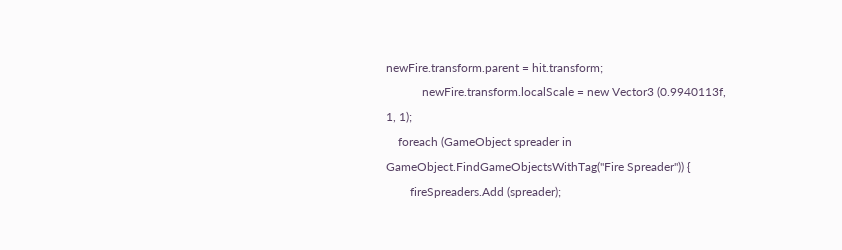newFire.transform.parent = hit.transform;
            newFire.transform.localScale = new Vector3 (0.9940113f, 1, 1);
    foreach (GameObject spreader in GameObject.FindGameObjectsWithTag("Fire Spreader")) {
        fireSpreaders.Add (spreader);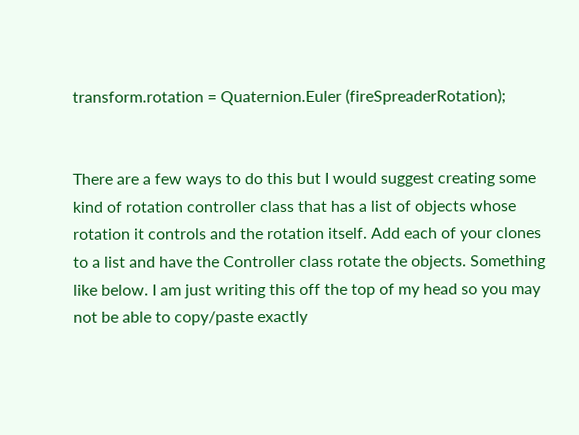transform.rotation = Quaternion.Euler (fireSpreaderRotation);


There are a few ways to do this but I would suggest creating some kind of rotation controller class that has a list of objects whose rotation it controls and the rotation itself. Add each of your clones to a list and have the Controller class rotate the objects. Something like below. I am just writing this off the top of my head so you may not be able to copy/paste exactly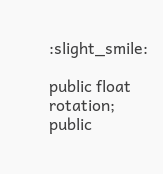:slight_smile:

public float rotation;
public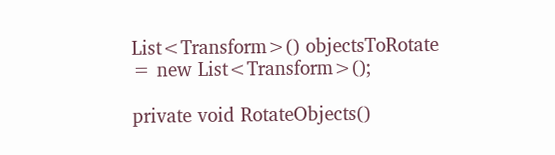List<Transform>() objectsToRotate = new List<Transform>();

private void RotateObjects()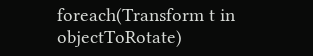foreach(Transform t in objectToRotate)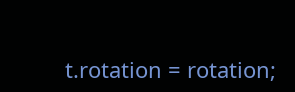t.rotation = rotation;